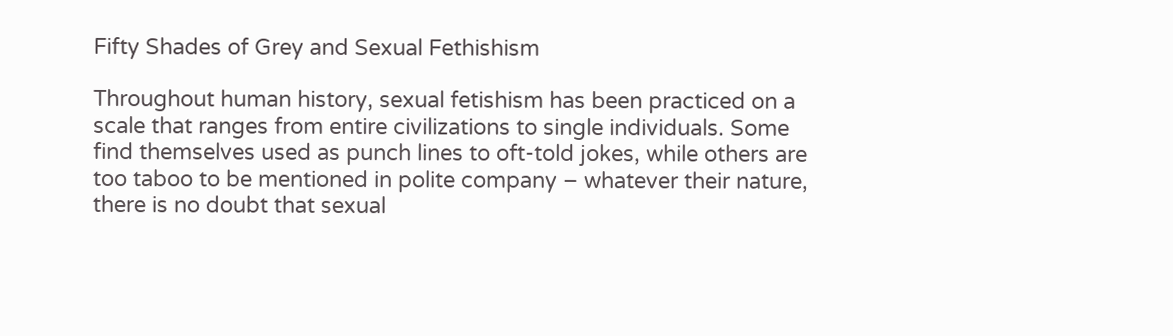Fifty Shades of Grey and Sexual Fethishism

Throughout human history, sexual fetishism has been practiced on a scale that ranges from entire civilizations to single individuals. Some find themselves used as punch lines to oft-told jokes, while others are too taboo to be mentioned in polite company – whatever their nature, there is no doubt that sexual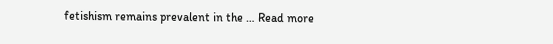fetishism remains prevalent in the … Read more